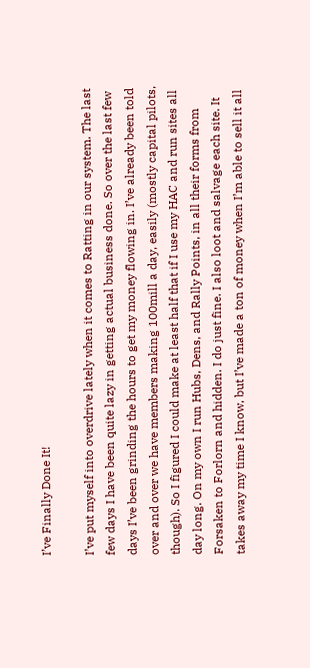I’ve Finally Done It!

I’ve put myself into overdrive lately when it comes to Ratting in our system. The last few days I have been quite lazy in getting actual business done. So over the last few days I’ve been grinding the hours to get my money flowing in. I’ve already been told over and over we have members making 100mill a day, easily (mostly capital pilots, though). So I figured I could make at least half that if I use my HAC and run sites all day long. On my own I run Hubs, Dens, and Rally Points, in all their forms from Forsaken to Forlorn and hidden. I do just fine. I also loot and salvage each site. It takes away my time I know, but I’ve made a ton of money when I’m able to sell it all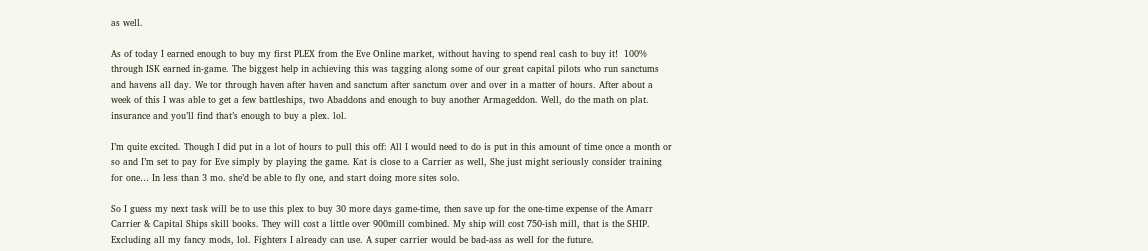as well.

As of today I earned enough to buy my first PLEX from the Eve Online market, without having to spend real cash to buy it!  100% through ISK earned in-game. The biggest help in achieving this was tagging along some of our great capital pilots who run sanctums and havens all day. We tor through haven after haven and sanctum after sanctum over and over in a matter of hours. After about a week of this I was able to get a few battleships, two Abaddons and enough to buy another Armageddon. Well, do the math on plat. insurance and you’ll find that’s enough to buy a plex. lol.

I’m quite excited. Though I did put in a lot of hours to pull this off: All I would need to do is put in this amount of time once a month or so and I’m set to pay for Eve simply by playing the game. Kat is close to a Carrier as well, She just might seriously consider training for one… In less than 3 mo. she’d be able to fly one, and start doing more sites solo.

So I guess my next task will be to use this plex to buy 30 more days game-time, then save up for the one-time expense of the Amarr Carrier & Capital Ships skill books. They will cost a little over 900mill combined. My ship will cost 750-ish mill, that is the SHIP. Excluding all my fancy mods, lol. Fighters I already can use. A super carrier would be bad-ass as well for the future.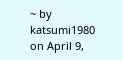~ by katsumi1980 on April 9,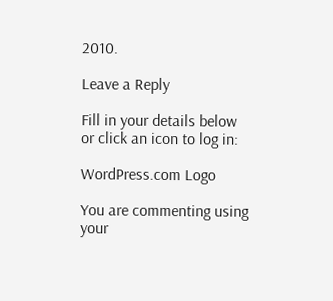2010.

Leave a Reply

Fill in your details below or click an icon to log in:

WordPress.com Logo

You are commenting using your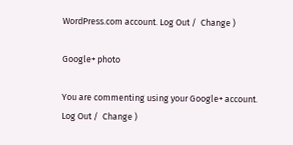WordPress.com account. Log Out /  Change )

Google+ photo

You are commenting using your Google+ account. Log Out /  Change )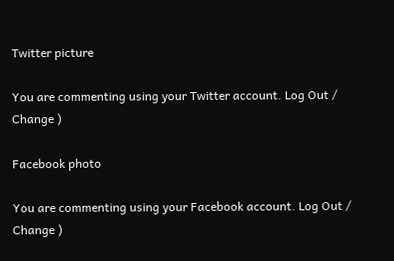Twitter picture

You are commenting using your Twitter account. Log Out /  Change )

Facebook photo

You are commenting using your Facebook account. Log Out /  Change )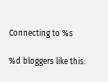Connecting to %s

%d bloggers like this: